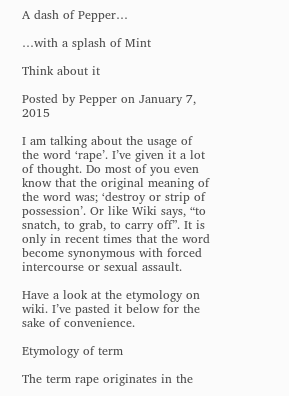A dash of Pepper…

…with a splash of Mint

Think about it

Posted by Pepper on January 7, 2015

I am talking about the usage of the word ‘rape’. I’ve given it a lot of thought. Do most of you even know that the original meaning of the word was; ‘destroy or strip of possession’. Or like Wiki says, “to snatch, to grab, to carry off”. It is only in recent times that the word become synonymous with forced intercourse or sexual assault.

Have a look at the etymology on wiki. I’ve pasted it below for the sake of convenience.

Etymology of term

The term rape originates in the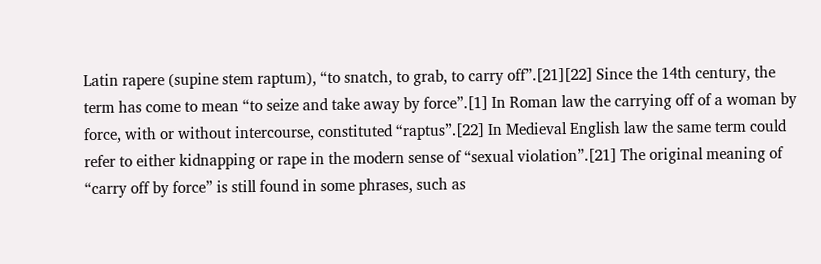Latin rapere (supine stem raptum), “to snatch, to grab, to carry off”.[21][22] Since the 14th century, the term has come to mean “to seize and take away by force”.[1] In Roman law the carrying off of a woman by force, with or without intercourse, constituted “raptus”.[22] In Medieval English law the same term could refer to either kidnapping or rape in the modern sense of “sexual violation”.[21] The original meaning of “carry off by force” is still found in some phrases, such as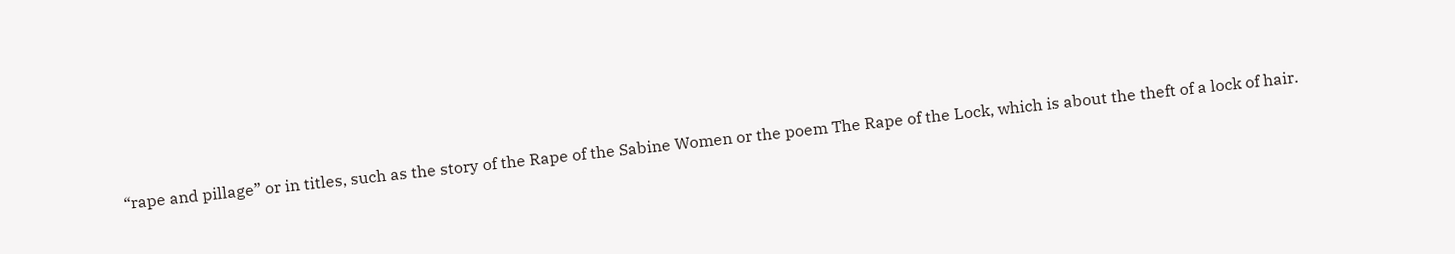“rape and pillage” or in titles, such as the story of the Rape of the Sabine Women or the poem The Rape of the Lock, which is about the theft of a lock of hair.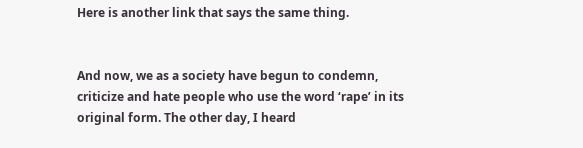Here is another link that says the same thing.


And now, we as a society have begun to condemn, criticize and hate people who use the word ‘rape’ in its original form. The other day, I heard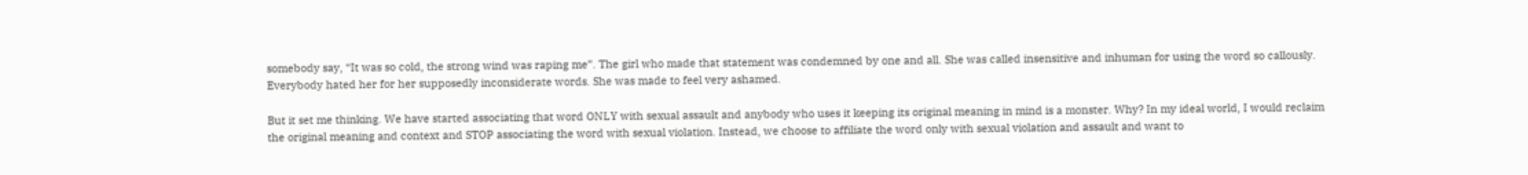somebody say, “It was so cold, the strong wind was raping me”. The girl who made that statement was condemned by one and all. She was called insensitive and inhuman for using the word so callously. Everybody hated her for her supposedly inconsiderate words. She was made to feel very ashamed.

But it set me thinking. We have started associating that word ONLY with sexual assault and anybody who uses it keeping its original meaning in mind is a monster. Why? In my ideal world, I would reclaim the original meaning and context and STOP associating the word with sexual violation. Instead, we choose to affiliate the word only with sexual violation and assault and want to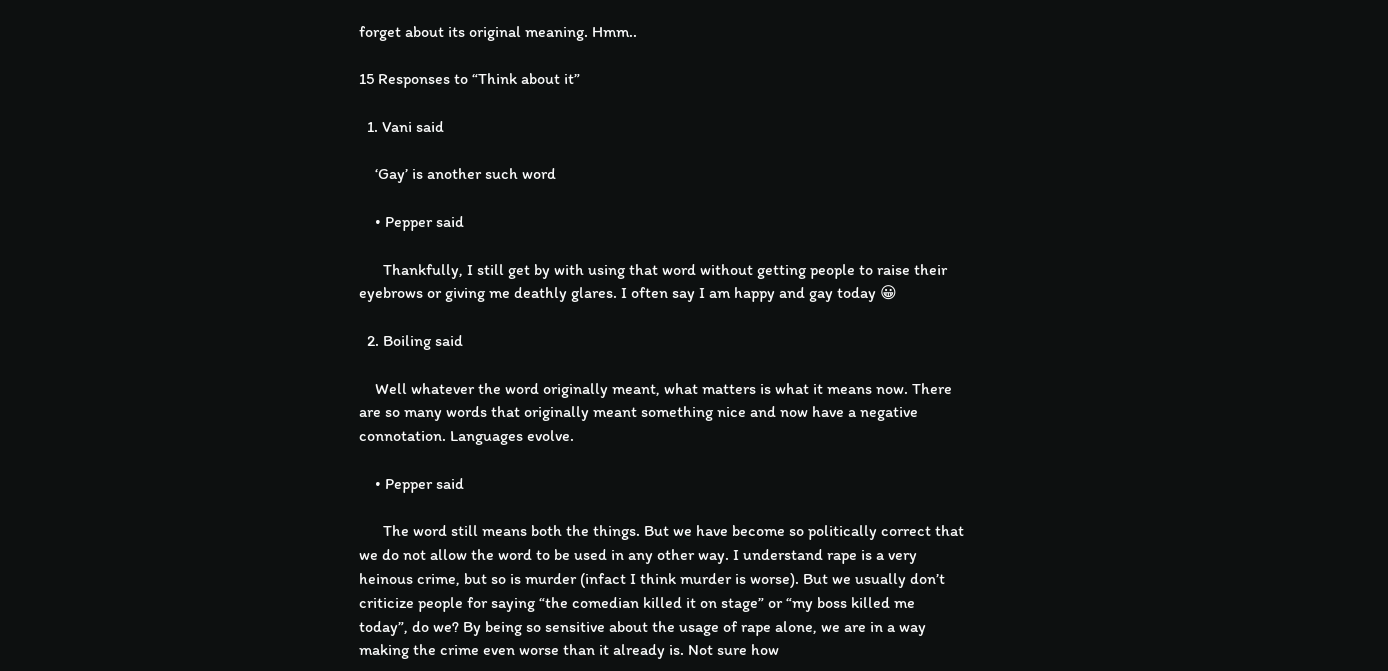forget about its original meaning. Hmm..

15 Responses to “Think about it”

  1. Vani said

    ‘Gay’ is another such word

    • Pepper said

      Thankfully, I still get by with using that word without getting people to raise their eyebrows or giving me deathly glares. I often say I am happy and gay today 😀

  2. Boiling said

    Well whatever the word originally meant, what matters is what it means now. There are so many words that originally meant something nice and now have a negative connotation. Languages evolve.

    • Pepper said

      The word still means both the things. But we have become so politically correct that we do not allow the word to be used in any other way. I understand rape is a very heinous crime, but so is murder (infact I think murder is worse). But we usually don’t criticize people for saying “the comedian killed it on stage” or “my boss killed me today”, do we? By being so sensitive about the usage of rape alone, we are in a way making the crime even worse than it already is. Not sure how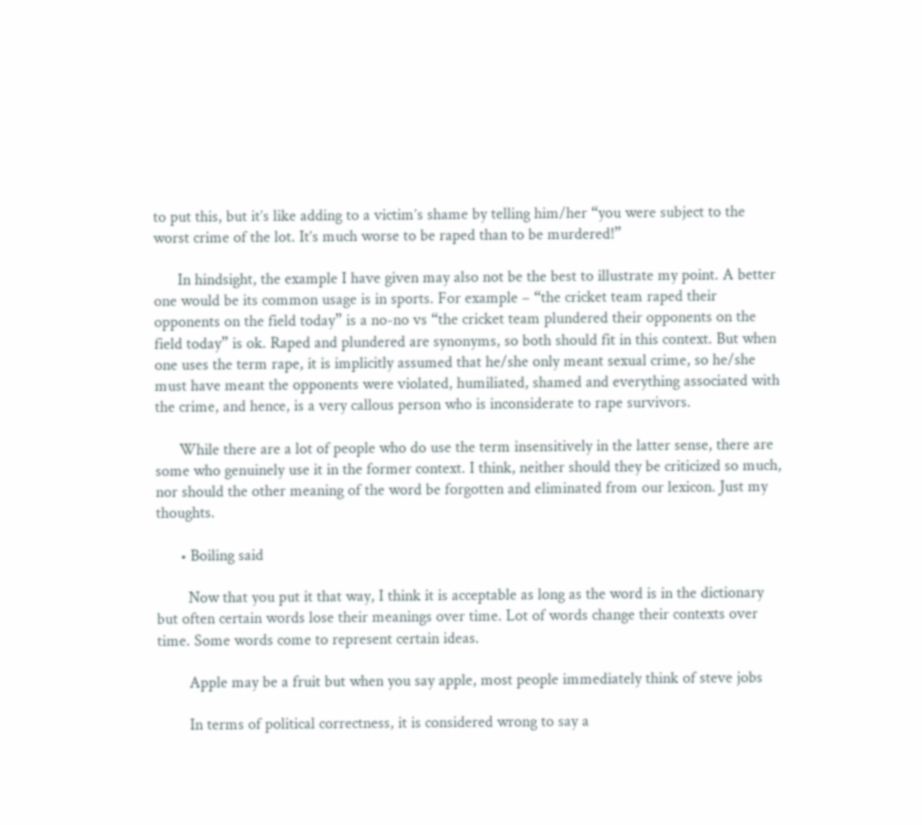to put this, but it’s like adding to a victim’s shame by telling him/her “you were subject to the worst crime of the lot. It’s much worse to be raped than to be murdered!”

      In hindsight, the example I have given may also not be the best to illustrate my point. A better one would be its common usage is in sports. For example – “the cricket team raped their opponents on the field today” is a no-no vs “the cricket team plundered their opponents on the field today” is ok. Raped and plundered are synonyms, so both should fit in this context. But when one uses the term rape, it is implicitly assumed that he/she only meant sexual crime, so he/she must have meant the opponents were violated, humiliated, shamed and everything associated with the crime, and hence, is a very callous person who is inconsiderate to rape survivors.

      While there are a lot of people who do use the term insensitively in the latter sense, there are some who genuinely use it in the former context. I think, neither should they be criticized so much, nor should the other meaning of the word be forgotten and eliminated from our lexicon. Just my thoughts.

      • Boiling said

        Now that you put it that way, I think it is acceptable as long as the word is in the dictionary but often certain words lose their meanings over time. Lot of words change their contexts over time. Some words come to represent certain ideas.

        Apple may be a fruit but when you say apple, most people immediately think of steve jobs

        In terms of political correctness, it is considered wrong to say a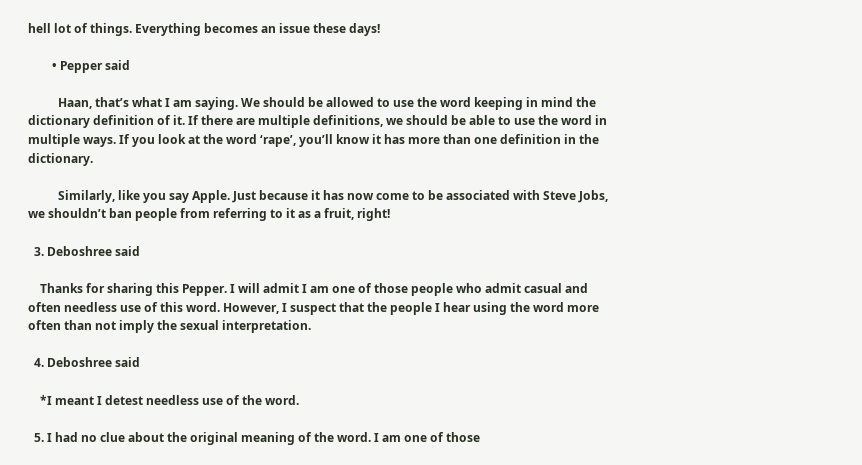hell lot of things. Everything becomes an issue these days!

        • Pepper said

          Haan, that’s what I am saying. We should be allowed to use the word keeping in mind the dictionary definition of it. If there are multiple definitions, we should be able to use the word in multiple ways. If you look at the word ‘rape’, you’ll know it has more than one definition in the dictionary.

          Similarly, like you say Apple. Just because it has now come to be associated with Steve Jobs, we shouldn’t ban people from referring to it as a fruit, right!

  3. Deboshree said

    Thanks for sharing this Pepper. I will admit I am one of those people who admit casual and often needless use of this word. However, I suspect that the people I hear using the word more often than not imply the sexual interpretation.

  4. Deboshree said

    *I meant I detest needless use of the word.

  5. I had no clue about the original meaning of the word. I am one of those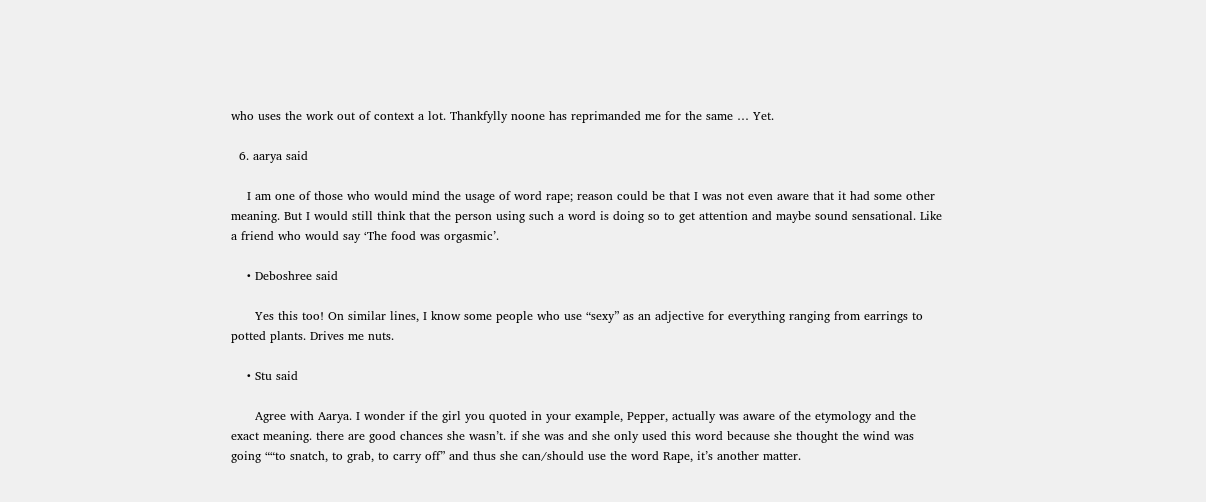who uses the work out of context a lot. Thankfylly noone has reprimanded me for the same … Yet.

  6. aarya said

    I am one of those who would mind the usage of word rape; reason could be that I was not even aware that it had some other meaning. But I would still think that the person using such a word is doing so to get attention and maybe sound sensational. Like a friend who would say ‘The food was orgasmic’.

    • Deboshree said

      Yes this too! On similar lines, I know some people who use “sexy” as an adjective for everything ranging from earrings to potted plants. Drives me nuts.

    • Stu said

      Agree with Aarya. I wonder if the girl you quoted in your example, Pepper, actually was aware of the etymology and the exact meaning. there are good chances she wasn’t. if she was and she only used this word because she thought the wind was going ““to snatch, to grab, to carry off” and thus she can/should use the word Rape, it’s another matter.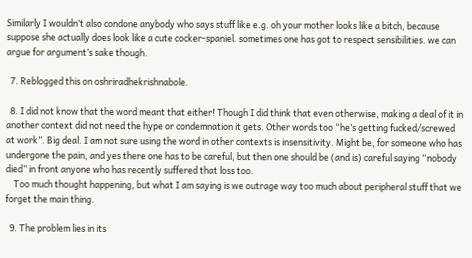Similarly I wouldn’t also condone anybody who says stuff like e.g. oh your mother looks like a bitch, because suppose she actually does look like a cute cocker-spaniel. sometimes one has got to respect sensibilities. we can argue for argument’s sake though.

  7. Reblogged this on oshriradhekrishnabole.

  8. I did not know that the word meant that either! Though I did think that even otherwise, making a deal of it in another context did not need the hype or condemnation it gets. Other words too “he’s getting fucked/screwed at work”. Big deal. I am not sure using the word in other contexts is insensitivity. Might be, for someone who has undergone the pain, and yes there one has to be careful, but then one should be (and is) careful saying “nobody died” in front anyone who has recently suffered that loss too.
    Too much thought happening, but what I am saying is we outrage way too much about peripheral stuff that we forget the main thing.

  9. The problem lies in its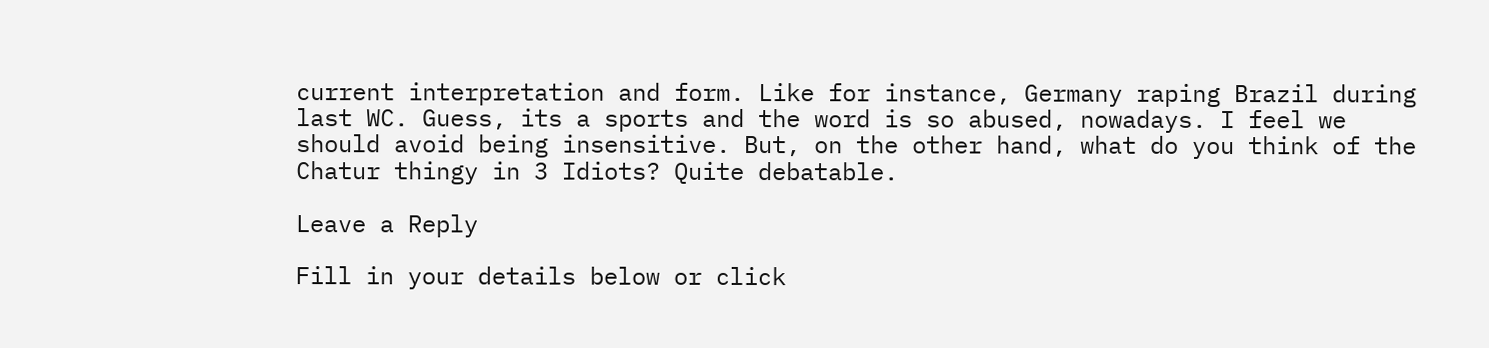current interpretation and form. Like for instance, Germany raping Brazil during last WC. Guess, its a sports and the word is so abused, nowadays. I feel we should avoid being insensitive. But, on the other hand, what do you think of the Chatur thingy in 3 Idiots? Quite debatable.

Leave a Reply

Fill in your details below or click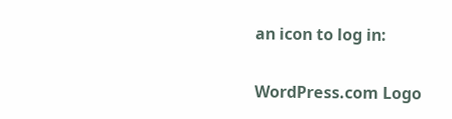an icon to log in:

WordPress.com Logo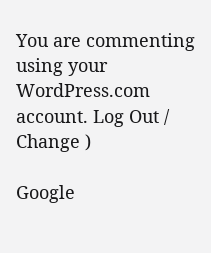You are commenting using your WordPress.com account. Log Out /  Change )

Google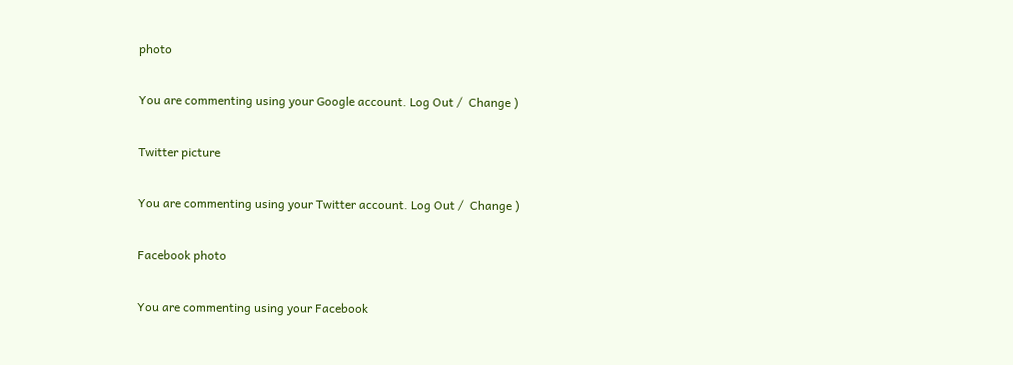photo

You are commenting using your Google account. Log Out /  Change )

Twitter picture

You are commenting using your Twitter account. Log Out /  Change )

Facebook photo

You are commenting using your Facebook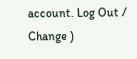account. Log Out /  Change )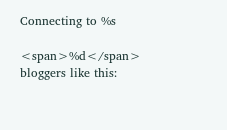Connecting to %s

<span>%d</span> bloggers like this: